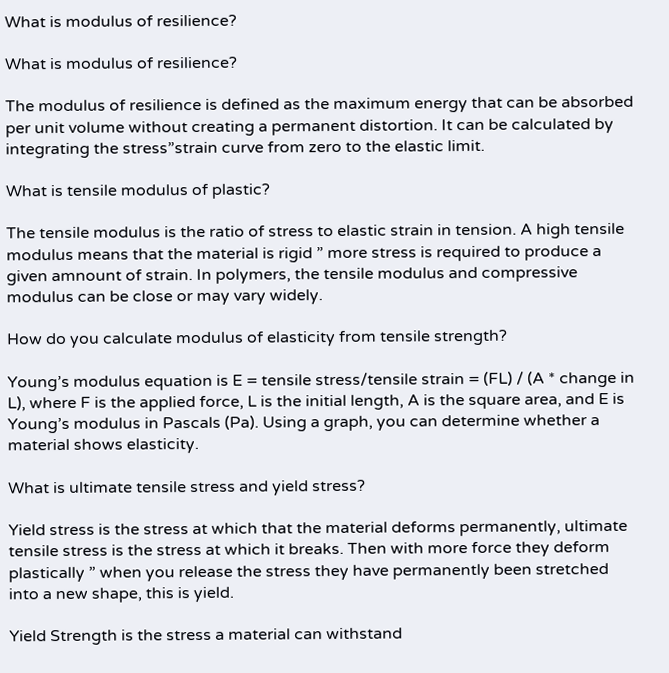What is modulus of resilience?

What is modulus of resilience?

The modulus of resilience is defined as the maximum energy that can be absorbed per unit volume without creating a permanent distortion. It can be calculated by integrating the stress”strain curve from zero to the elastic limit.

What is tensile modulus of plastic?

The tensile modulus is the ratio of stress to elastic strain in tension. A high tensile modulus means that the material is rigid ” more stress is required to produce a given amnount of strain. In polymers, the tensile modulus and compressive modulus can be close or may vary widely.

How do you calculate modulus of elasticity from tensile strength?

Young’s modulus equation is E = tensile stress/tensile strain = (FL) / (A * change in L), where F is the applied force, L is the initial length, A is the square area, and E is Young’s modulus in Pascals (Pa). Using a graph, you can determine whether a material shows elasticity.

What is ultimate tensile stress and yield stress?

Yield stress is the stress at which that the material deforms permanently, ultimate tensile stress is the stress at which it breaks. Then with more force they deform plastically ” when you release the stress they have permanently been stretched into a new shape, this is yield.

Yield Strength is the stress a material can withstand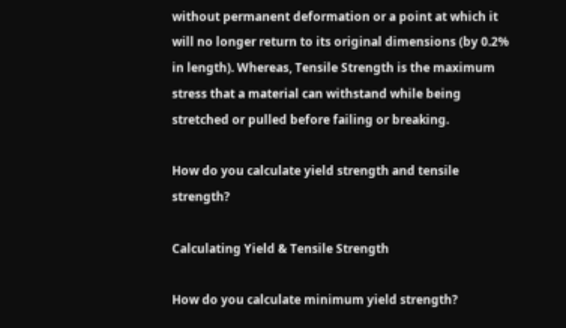without permanent deformation or a point at which it will no longer return to its original dimensions (by 0.2% in length). Whereas, Tensile Strength is the maximum stress that a material can withstand while being stretched or pulled before failing or breaking.

How do you calculate yield strength and tensile strength?

Calculating Yield & Tensile Strength

How do you calculate minimum yield strength?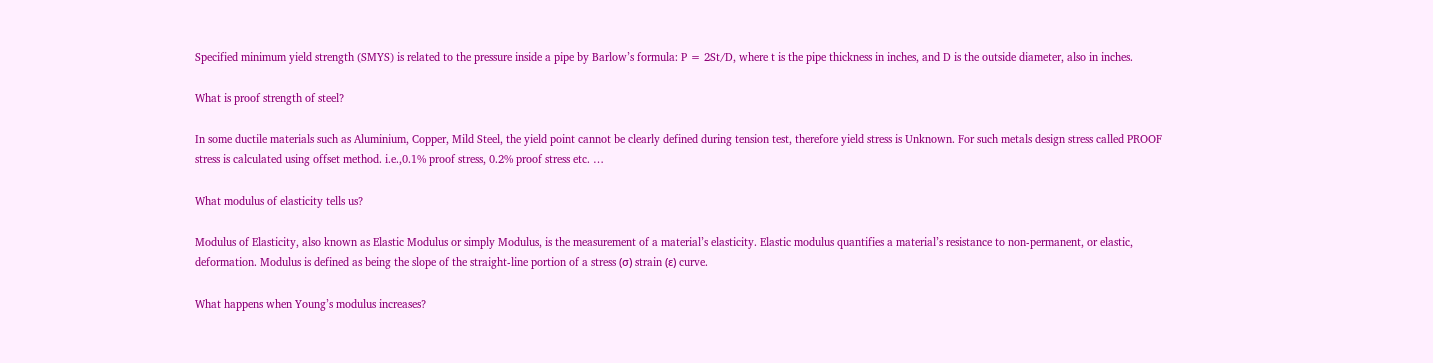Specified minimum yield strength (SMYS) is related to the pressure inside a pipe by Barlow’s formula: P = 2St/D, where t is the pipe thickness in inches, and D is the outside diameter, also in inches.

What is proof strength of steel?

In some ductile materials such as Aluminium, Copper, Mild Steel, the yield point cannot be clearly defined during tension test, therefore yield stress is Unknown. For such metals design stress called PROOF stress is calculated using offset method. i.e.,0.1% proof stress, 0.2% proof stress etc. …

What modulus of elasticity tells us?

Modulus of Elasticity, also known as Elastic Modulus or simply Modulus, is the measurement of a material’s elasticity. Elastic modulus quantifies a material’s resistance to non-permanent, or elastic, deformation. Modulus is defined as being the slope of the straight-line portion of a stress (σ) strain (ε) curve.

What happens when Young’s modulus increases?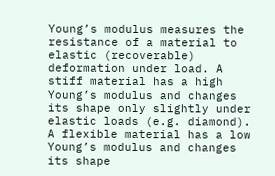Young’s modulus measures the resistance of a material to elastic (recoverable) deformation under load. A stiff material has a high Young’s modulus and changes its shape only slightly under elastic loads (e.g. diamond). A flexible material has a low Young’s modulus and changes its shape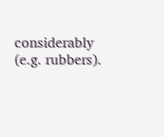considerably (e.g. rubbers).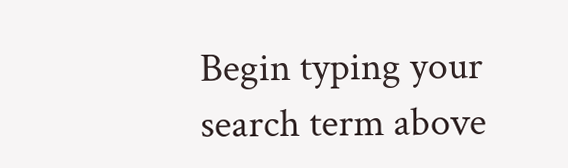Begin typing your search term above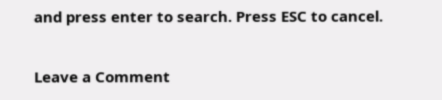and press enter to search. Press ESC to cancel.

Leave a Comment